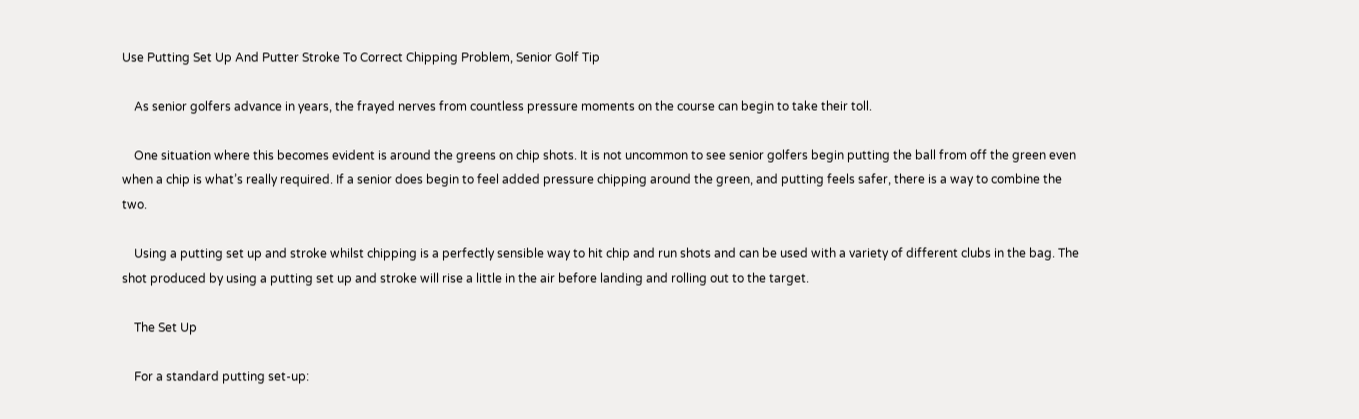Use Putting Set Up And Putter Stroke To Correct Chipping Problem, Senior Golf Tip

    As senior golfers advance in years, the frayed nerves from countless pressure moments on the course can begin to take their toll.

    One situation where this becomes evident is around the greens on chip shots. It is not uncommon to see senior golfers begin putting the ball from off the green even when a chip is what’s really required. If a senior does begin to feel added pressure chipping around the green, and putting feels safer, there is a way to combine the two.

    Using a putting set up and stroke whilst chipping is a perfectly sensible way to hit chip and run shots and can be used with a variety of different clubs in the bag. The shot produced by using a putting set up and stroke will rise a little in the air before landing and rolling out to the target.

    The Set Up

    For a standard putting set-up: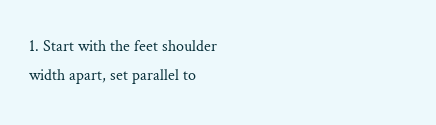1. Start with the feet shoulder width apart, set parallel to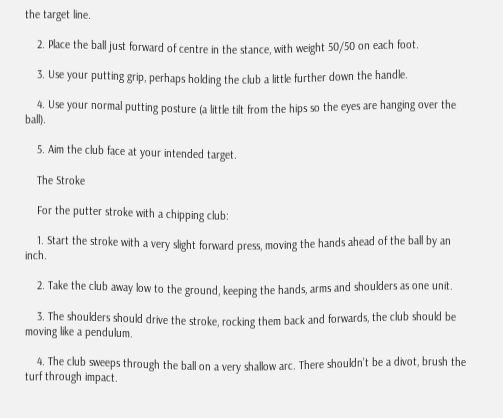the target line.

    2. Place the ball just forward of centre in the stance, with weight 50/50 on each foot.

    3. Use your putting grip, perhaps holding the club a little further down the handle.

    4. Use your normal putting posture (a little tilt from the hips so the eyes are hanging over the ball).

    5. Aim the club face at your intended target.

    The Stroke

    For the putter stroke with a chipping club:

    1. Start the stroke with a very slight forward press, moving the hands ahead of the ball by an inch.

    2. Take the club away low to the ground, keeping the hands, arms and shoulders as one unit.

    3. The shoulders should drive the stroke, rocking them back and forwards, the club should be moving like a pendulum.

    4. The club sweeps through the ball on a very shallow arc. There shouldn’t be a divot, brush the turf through impact.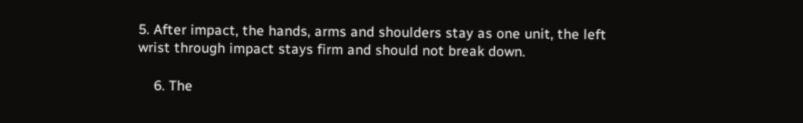5. After impact, the hands, arms and shoulders stay as one unit, the left wrist through impact stays firm and should not break down.

    6. The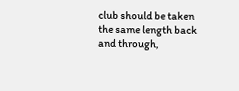club should be taken the same length back and through,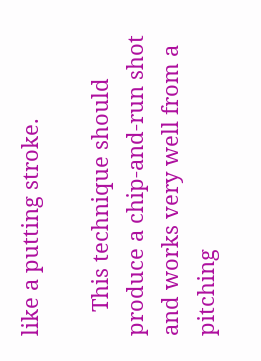like a putting stroke.

    This technique should produce a chip-and-run shot and works very well from a pitching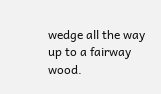wedge all the way up to a fairway wood.